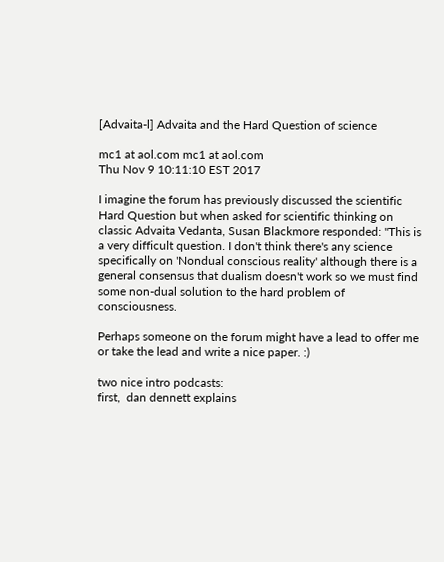[Advaita-l] Advaita and the Hard Question of science

mc1 at aol.com mc1 at aol.com
Thu Nov 9 10:11:10 EST 2017

I imagine the forum has previously discussed the scientific Hard Question but when asked for scientific thinking on classic Advaita Vedanta, Susan Blackmore responded: "This is a very difficult question. I don't think there's any science specifically on 'Nondual conscious reality' although there is a general consensus that dualism doesn't work so we must find some non-dual solution to the hard problem of consciousness.

Perhaps someone on the forum might have a lead to offer me or take the lead and write a nice paper. :)

two nice intro podcasts:
first,  dan dennett explains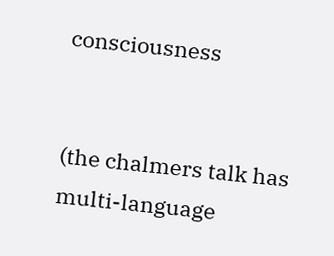consciousness


(the chalmers talk has multi-language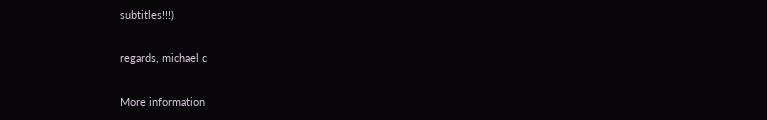subtitles!!!)

regards, michael c

More information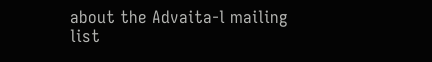about the Advaita-l mailing list